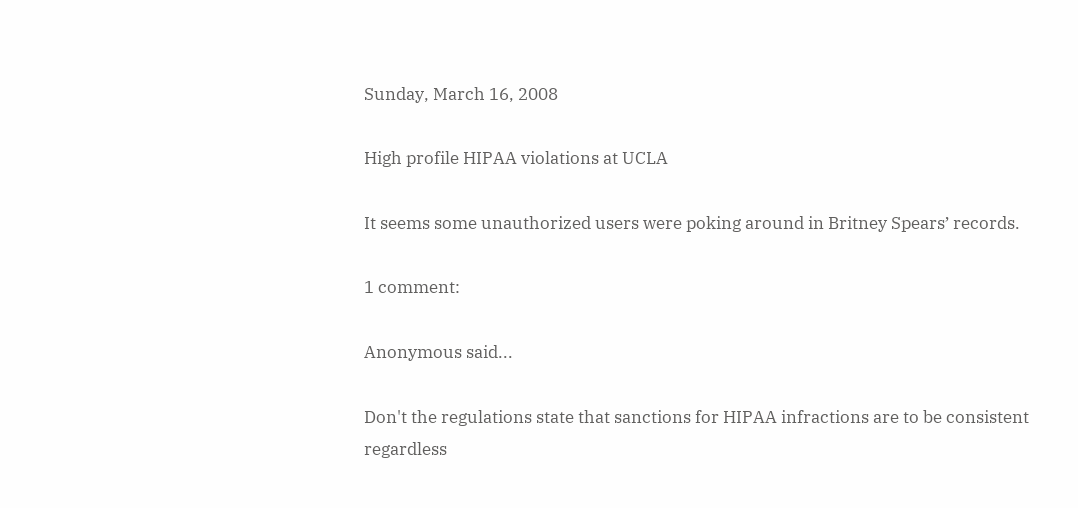Sunday, March 16, 2008

High profile HIPAA violations at UCLA

It seems some unauthorized users were poking around in Britney Spears’ records.

1 comment:

Anonymous said...

Don't the regulations state that sanctions for HIPAA infractions are to be consistent regardless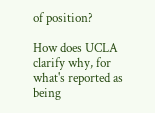of position?

How does UCLA clarify why, for what's reported as being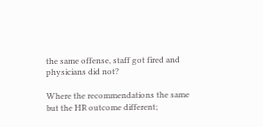the same offense, staff got fired and physicians did not?

Where the recommendations the same but the HR outcome different;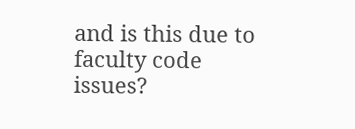and is this due to faculty code issues?